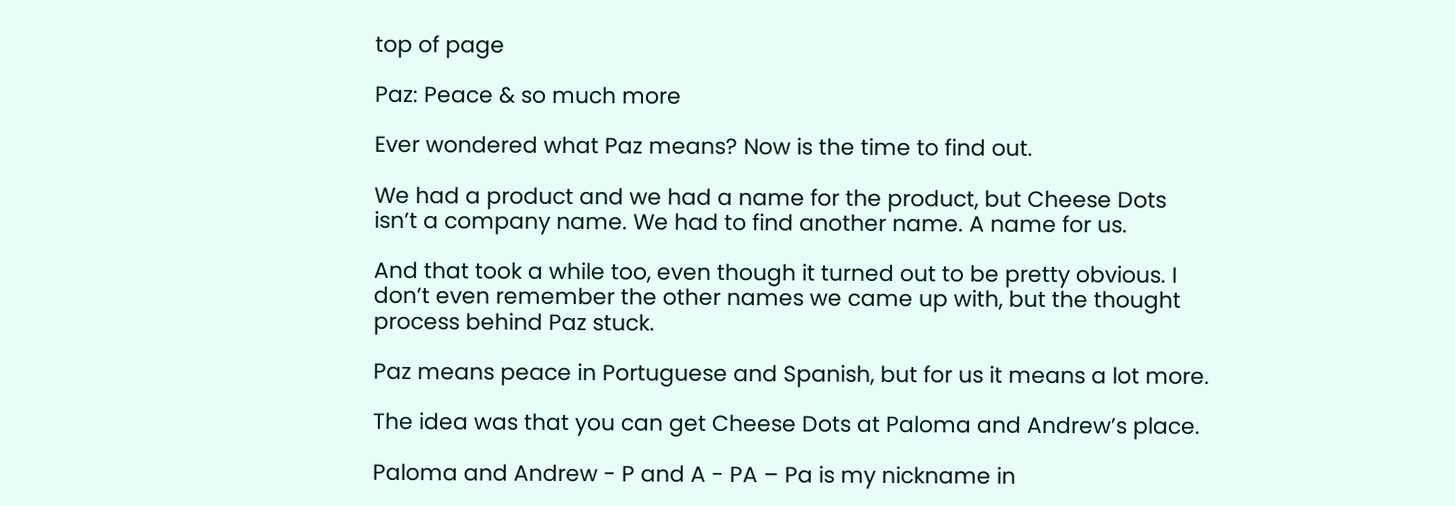top of page

Paz: Peace & so much more

Ever wondered what Paz means? Now is the time to find out.

We had a product and we had a name for the product, but Cheese Dots isn’t a company name. We had to find another name. A name for us.

And that took a while too, even though it turned out to be pretty obvious. I don’t even remember the other names we came up with, but the thought process behind Paz stuck.

Paz means peace in Portuguese and Spanish, but for us it means a lot more.

The idea was that you can get Cheese Dots at Paloma and Andrew’s place.

Paloma and Andrew - P and A - PA – Pa is my nickname in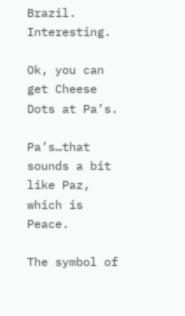Brazil. Interesting.

Ok, you can get Cheese Dots at Pa’s.

Pa’s…that sounds a bit like Paz, which is Peace.

The symbol of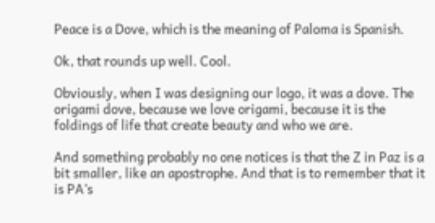Peace is a Dove, which is the meaning of Paloma is Spanish.

Ok, that rounds up well. Cool.

Obviously, when I was designing our logo, it was a dove. The origami dove, because we love origami, because it is the foldings of life that create beauty and who we are.

And something probably no one notices is that the Z in Paz is a bit smaller, like an apostrophe. And that is to remember that it is PA’s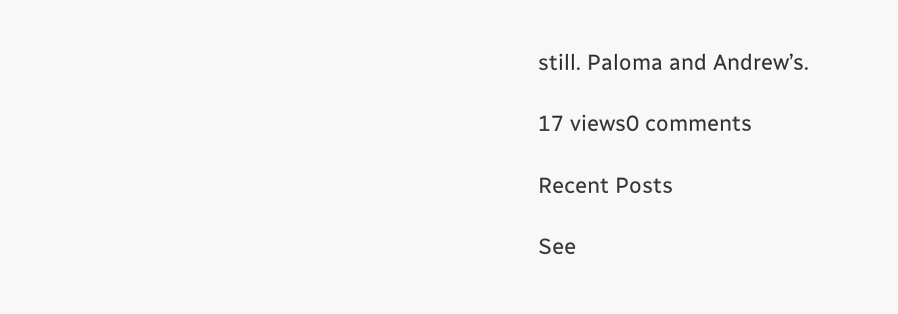still. Paloma and Andrew’s.

17 views0 comments

Recent Posts

See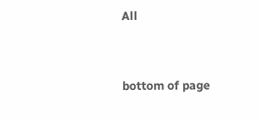All


bottom of page